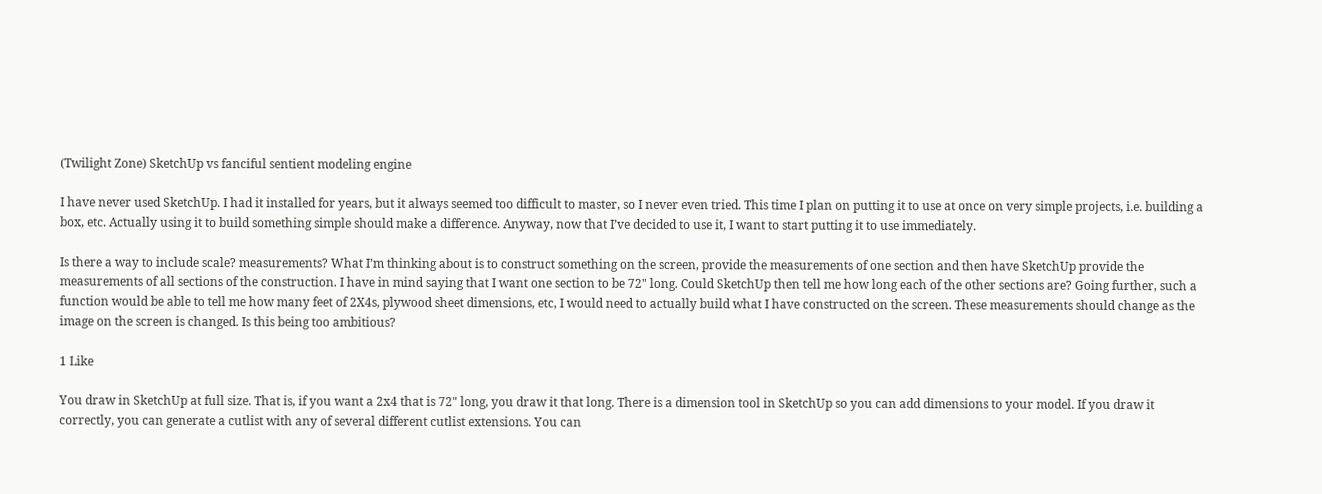(Twilight Zone) SketchUp vs fanciful sentient modeling engine

I have never used SketchUp. I had it installed for years, but it always seemed too difficult to master, so I never even tried. This time I plan on putting it to use at once on very simple projects, i.e. building a box, etc. Actually using it to build something simple should make a difference. Anyway, now that I’ve decided to use it, I want to start putting it to use immediately.

Is there a way to include scale? measurements? What I’m thinking about is to construct something on the screen, provide the measurements of one section and then have SketchUp provide the measurements of all sections of the construction. I have in mind saying that I want one section to be 72" long. Could SketchUp then tell me how long each of the other sections are? Going further, such a function would be able to tell me how many feet of 2X4s, plywood sheet dimensions, etc, I would need to actually build what I have constructed on the screen. These measurements should change as the image on the screen is changed. Is this being too ambitious?

1 Like

You draw in SketchUp at full size. That is, if you want a 2x4 that is 72" long, you draw it that long. There is a dimension tool in SketchUp so you can add dimensions to your model. If you draw it correctly, you can generate a cutlist with any of several different cutlist extensions. You can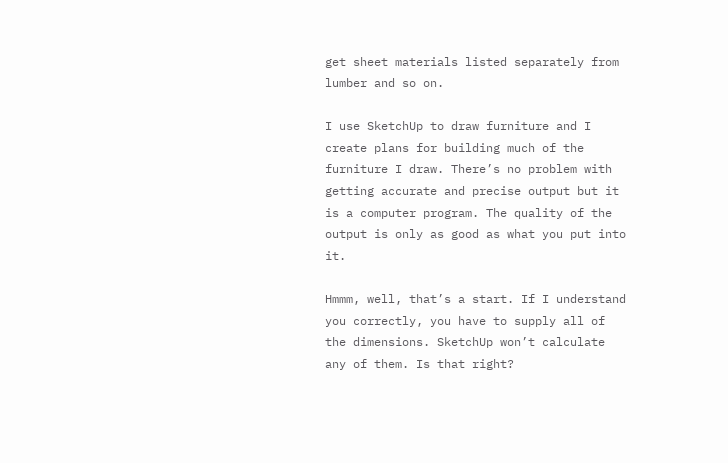get sheet materials listed separately from lumber and so on.

I use SketchUp to draw furniture and I create plans for building much of the furniture I draw. There’s no problem with getting accurate and precise output but it is a computer program. The quality of the output is only as good as what you put into it.

Hmmm, well, that’s a start. If I understand you correctly, you have to supply all of the dimensions. SketchUp won’t calculate any of them. Is that right?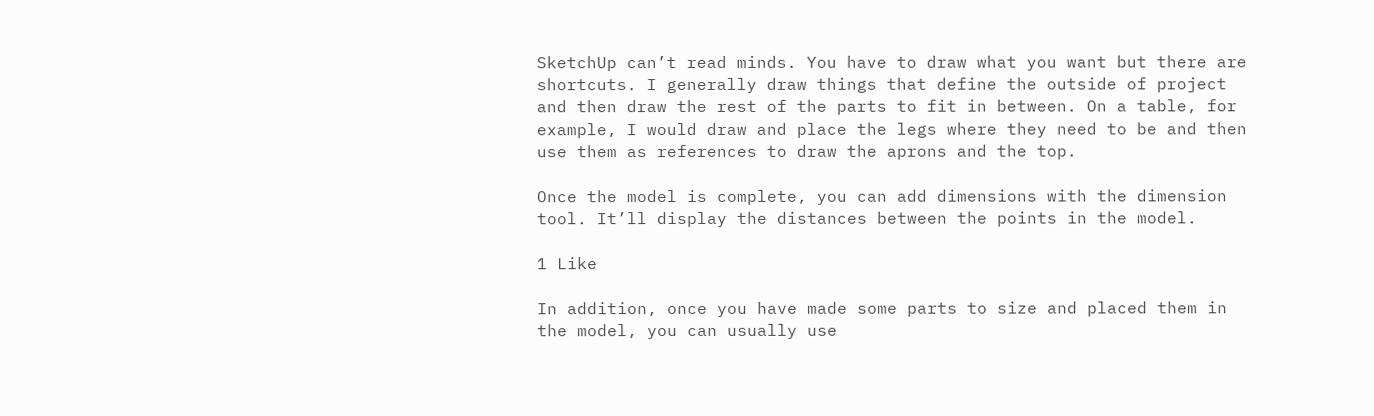SketchUp can’t read minds. You have to draw what you want but there are shortcuts. I generally draw things that define the outside of project and then draw the rest of the parts to fit in between. On a table, for example, I would draw and place the legs where they need to be and then use them as references to draw the aprons and the top.

Once the model is complete, you can add dimensions with the dimension tool. It’ll display the distances between the points in the model.

1 Like

In addition, once you have made some parts to size and placed them in the model, you can usually use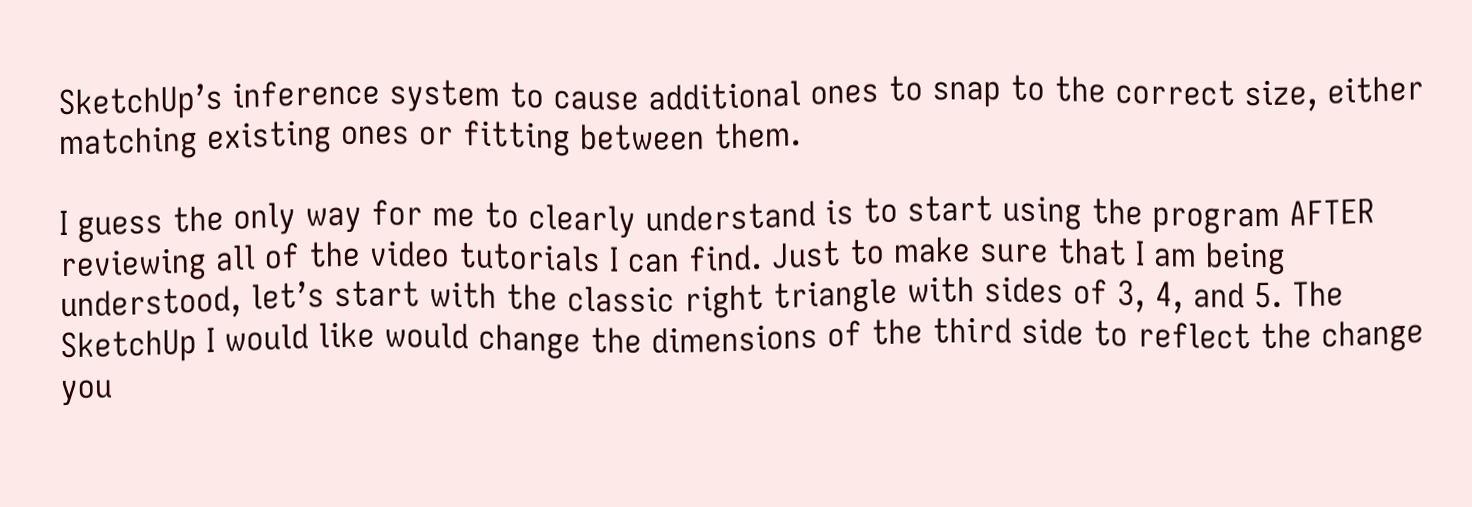SketchUp’s inference system to cause additional ones to snap to the correct size, either matching existing ones or fitting between them.

I guess the only way for me to clearly understand is to start using the program AFTER reviewing all of the video tutorials I can find. Just to make sure that I am being understood, let’s start with the classic right triangle with sides of 3, 4, and 5. The SketchUp I would like would change the dimensions of the third side to reflect the change you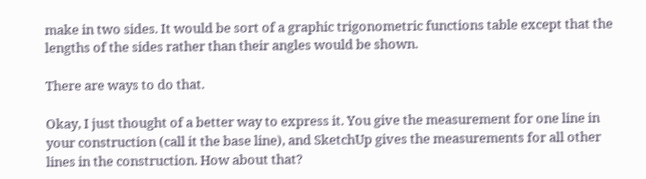make in two sides. It would be sort of a graphic trigonometric functions table except that the lengths of the sides rather than their angles would be shown.

There are ways to do that.

Okay, I just thought of a better way to express it. You give the measurement for one line in your construction (call it the base line), and SketchUp gives the measurements for all other lines in the construction. How about that?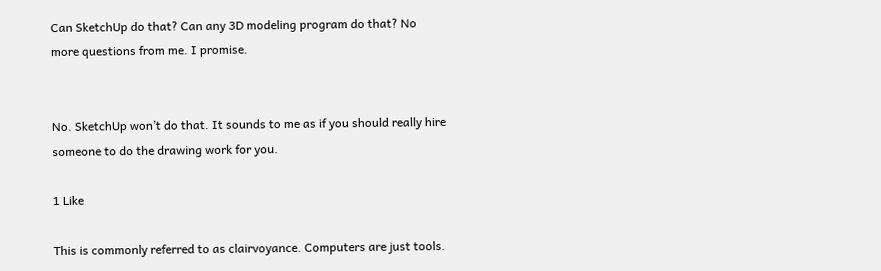Can SketchUp do that? Can any 3D modeling program do that? No more questions from me. I promise.


No. SketchUp won’t do that. It sounds to me as if you should really hire someone to do the drawing work for you.

1 Like

This is commonly referred to as clairvoyance. Computers are just tools.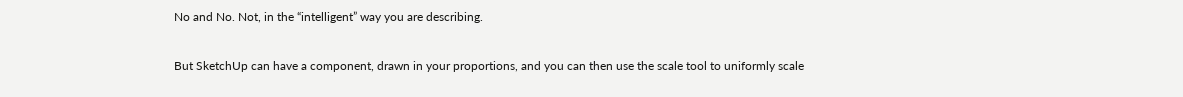No and No. Not, in the “intelligent” way you are describing.

But SketchUp can have a component, drawn in your proportions, and you can then use the scale tool to uniformly scale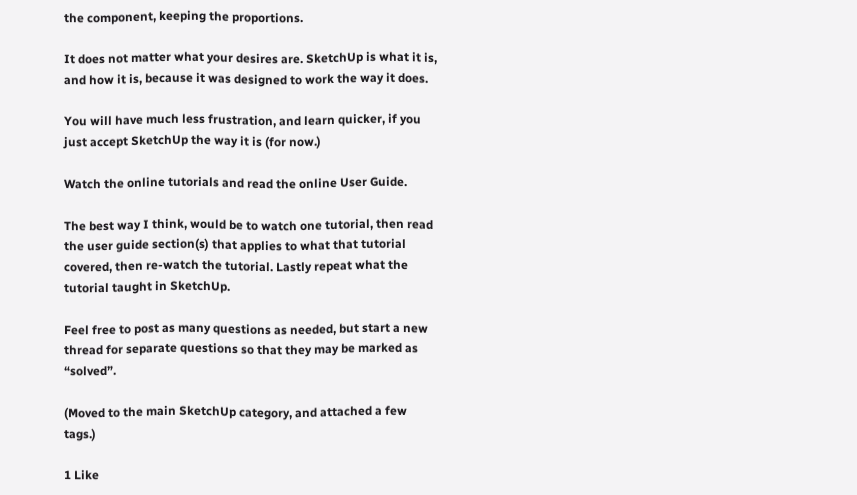the component, keeping the proportions.

It does not matter what your desires are. SketchUp is what it is, and how it is, because it was designed to work the way it does.

You will have much less frustration, and learn quicker, if you just accept SketchUp the way it is (for now.)

Watch the online tutorials and read the online User Guide.

The best way I think, would be to watch one tutorial, then read the user guide section(s) that applies to what that tutorial covered, then re-watch the tutorial. Lastly repeat what the tutorial taught in SketchUp.

Feel free to post as many questions as needed, but start a new thread for separate questions so that they may be marked as “solved”.

(Moved to the main SketchUp category, and attached a few tags.)

1 Like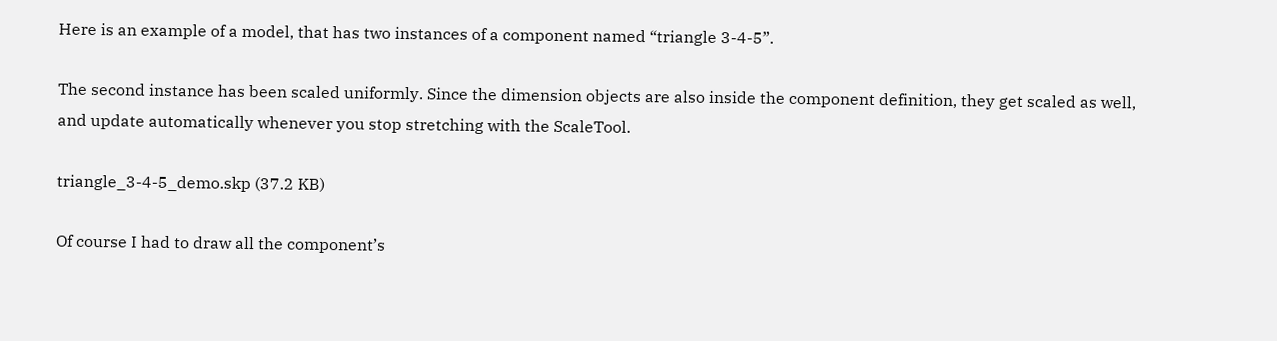Here is an example of a model, that has two instances of a component named “triangle 3-4-5”.

The second instance has been scaled uniformly. Since the dimension objects are also inside the component definition, they get scaled as well, and update automatically whenever you stop stretching with the ScaleTool.

triangle_3-4-5_demo.skp (37.2 KB)

Of course I had to draw all the component’s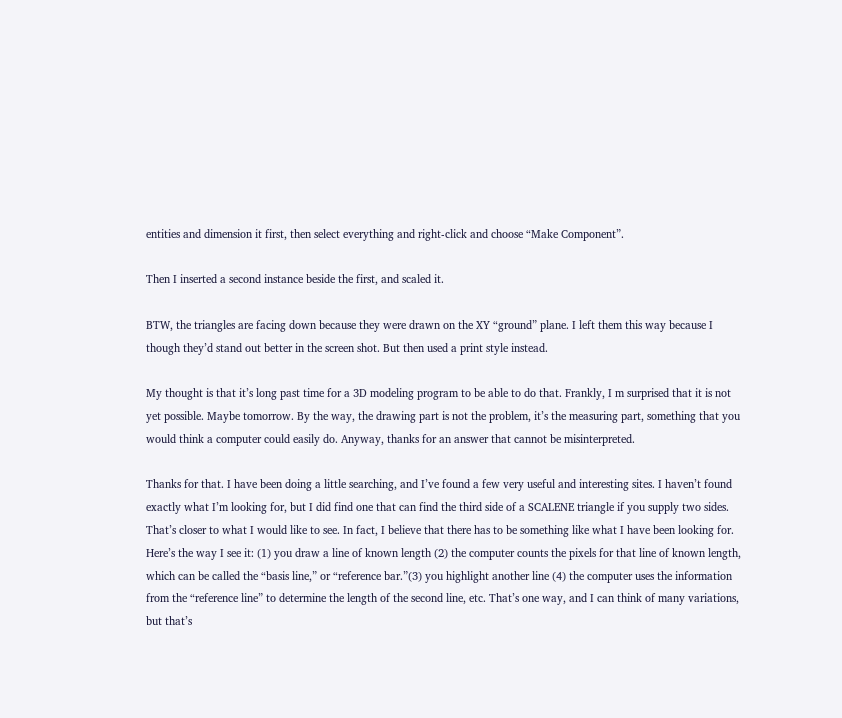entities and dimension it first, then select everything and right-click and choose “Make Component”.

Then I inserted a second instance beside the first, and scaled it.

BTW, the triangles are facing down because they were drawn on the XY “ground” plane. I left them this way because I though they’d stand out better in the screen shot. But then used a print style instead.

My thought is that it’s long past time for a 3D modeling program to be able to do that. Frankly, I m surprised that it is not yet possible. Maybe tomorrow. By the way, the drawing part is not the problem, it’s the measuring part, something that you would think a computer could easily do. Anyway, thanks for an answer that cannot be misinterpreted.

Thanks for that. I have been doing a little searching, and I’ve found a few very useful and interesting sites. I haven’t found exactly what I’m looking for, but I did find one that can find the third side of a SCALENE triangle if you supply two sides. That’s closer to what I would like to see. In fact, I believe that there has to be something like what I have been looking for. Here’s the way I see it: (1) you draw a line of known length (2) the computer counts the pixels for that line of known length, which can be called the “basis line,” or “reference bar.”(3) you highlight another line (4) the computer uses the information from the “reference line” to determine the length of the second line, etc. That’s one way, and I can think of many variations, but that’s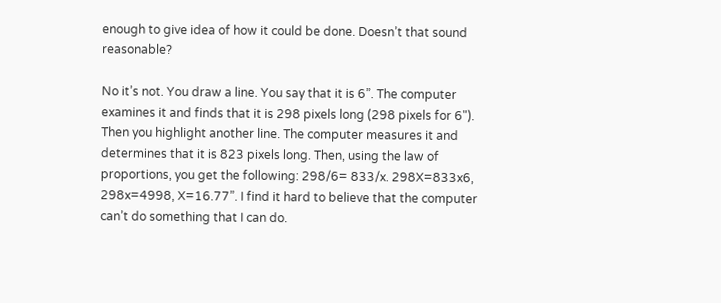enough to give idea of how it could be done. Doesn’t that sound reasonable?

No it’s not. You draw a line. You say that it is 6”. The computer examines it and finds that it is 298 pixels long (298 pixels for 6"). Then you highlight another line. The computer measures it and determines that it is 823 pixels long. Then, using the law of proportions, you get the following: 298/6= 833/x. 298X=833x6, 298x=4998, X=16.77”. I find it hard to believe that the computer can’t do something that I can do.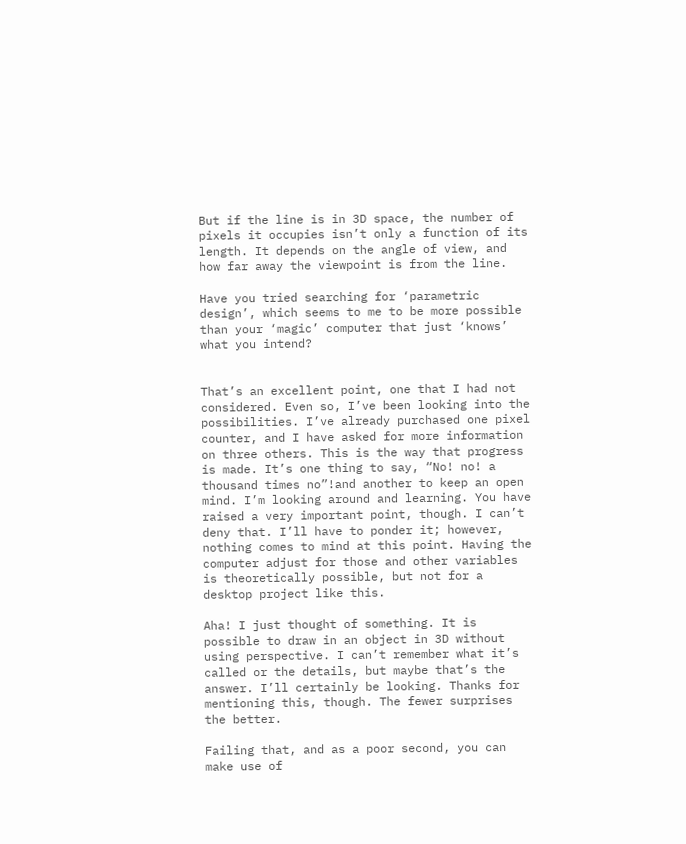But if the line is in 3D space, the number of pixels it occupies isn’t only a function of its length. It depends on the angle of view, and how far away the viewpoint is from the line.

Have you tried searching for ‘parametric design’, which seems to me to be more possible than your ‘magic’ computer that just ‘knows’ what you intend?


That’s an excellent point, one that I had not considered. Even so, I’ve been looking into the possibilities. I’ve already purchased one pixel counter, and I have asked for more information on three others. This is the way that progress is made. It’s one thing to say, “No! no! a thousand times no”!and another to keep an open mind. I’m looking around and learning. You have raised a very important point, though. I can’t deny that. I’ll have to ponder it; however, nothing comes to mind at this point. Having the computer adjust for those and other variables is theoretically possible, but not for a desktop project like this.

Aha! I just thought of something. It is possible to draw in an object in 3D without using perspective. I can’t remember what it’s called or the details, but maybe that’s the answer. I’ll certainly be looking. Thanks for mentioning this, though. The fewer surprises the better.

Failing that, and as a poor second, you can make use of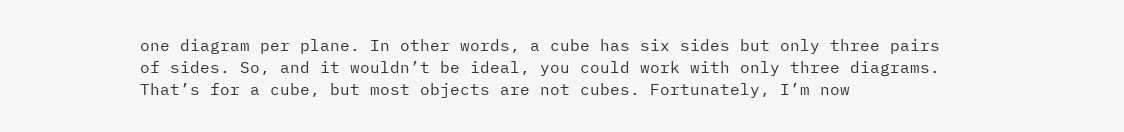one diagram per plane. In other words, a cube has six sides but only three pairs of sides. So, and it wouldn’t be ideal, you could work with only three diagrams. That’s for a cube, but most objects are not cubes. Fortunately, I’m now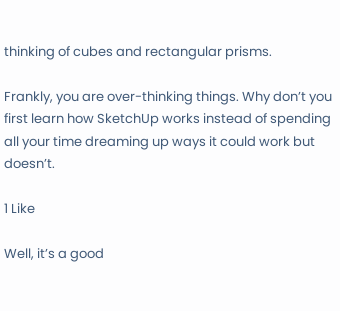thinking of cubes and rectangular prisms.

Frankly, you are over-thinking things. Why don’t you first learn how SketchUp works instead of spending all your time dreaming up ways it could work but doesn’t.

1 Like

Well, it’s a good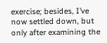exercise; besides, I’ve now settled down, but only after examining the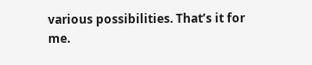various possibilities. That’s it for me.